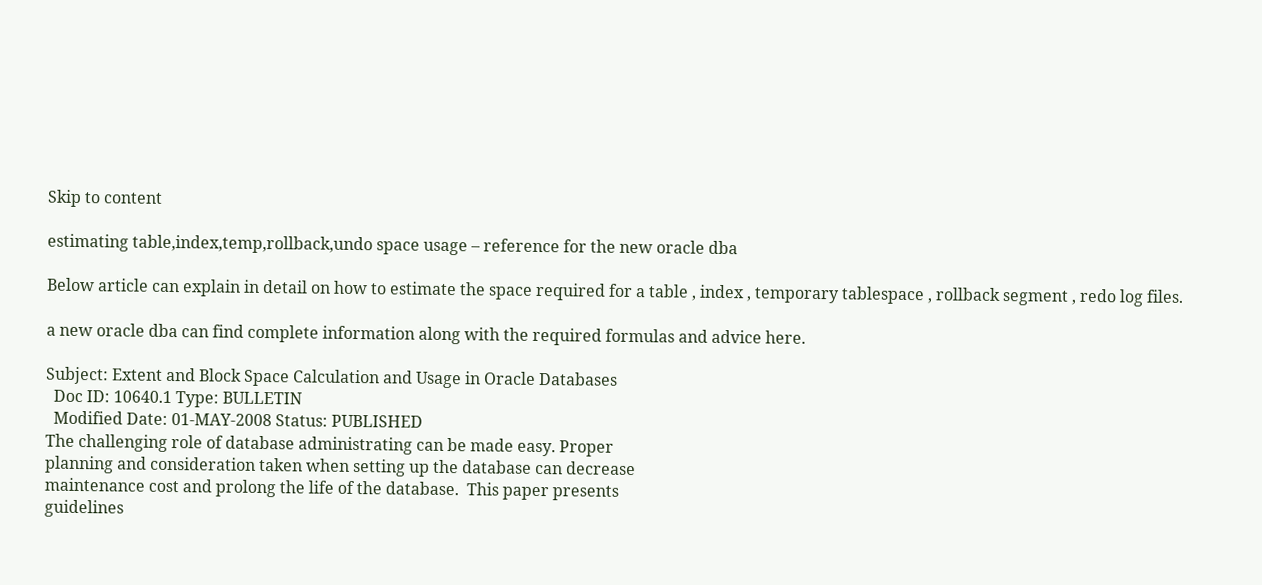Skip to content

estimating table,index,temp,rollback,undo space usage – reference for the new oracle dba

Below article can explain in detail on how to estimate the space required for a table , index , temporary tablespace , rollback segment , redo log files.

a new oracle dba can find complete information along with the required formulas and advice here.

Subject: Extent and Block Space Calculation and Usage in Oracle Databases
  Doc ID: 10640.1 Type: BULLETIN
  Modified Date: 01-MAY-2008 Status: PUBLISHED
The challenging role of database administrating can be made easy. Proper
planning and consideration taken when setting up the database can decrease
maintenance cost and prolong the life of the database.  This paper presents
guidelines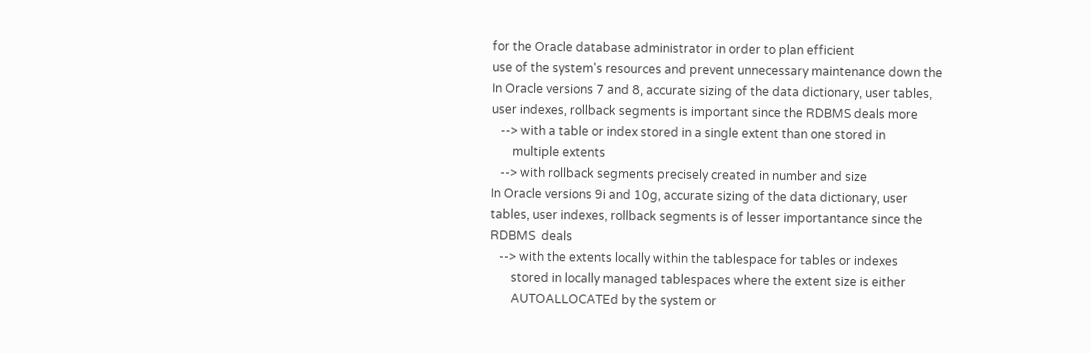for the Oracle database administrator in order to plan efficient
use of the system's resources and prevent unnecessary maintenance down the
In Oracle versions 7 and 8, accurate sizing of the data dictionary, user tables,
user indexes, rollback segments is important since the RDBMS deals more
   --> with a table or index stored in a single extent than one stored in
       multiple extents
   --> with rollback segments precisely created in number and size
In Oracle versions 9i and 10g, accurate sizing of the data dictionary, user
tables, user indexes, rollback segments is of lesser importantance since the
RDBMS  deals
   --> with the extents locally within the tablespace for tables or indexes
       stored in locally managed tablespaces where the extent size is either
       AUTOALLOCATEd by the system or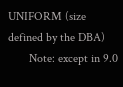UNIFORM (size defined by the DBA)
       Note: except in 9.0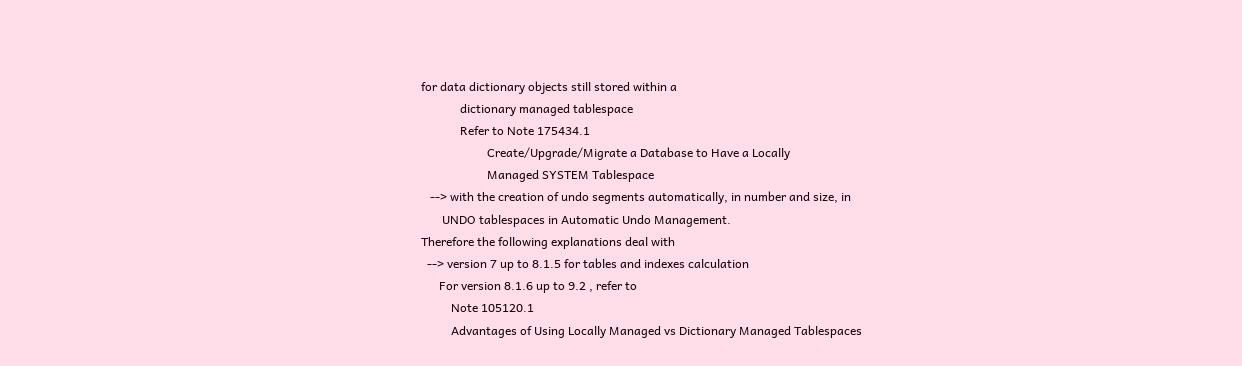for data dictionary objects still stored within a
             dictionary managed tablespace
             Refer to Note 175434.1
                      Create/Upgrade/Migrate a Database to Have a Locally
                      Managed SYSTEM Tablespace
   --> with the creation of undo segments automatically, in number and size, in
       UNDO tablespaces in Automatic Undo Management.
Therefore the following explanations deal with
  --> version 7 up to 8.1.5 for tables and indexes calculation
      For version 8.1.6 up to 9.2 , refer to
          Note 105120.1
          Advantages of Using Locally Managed vs Dictionary Managed Tablespaces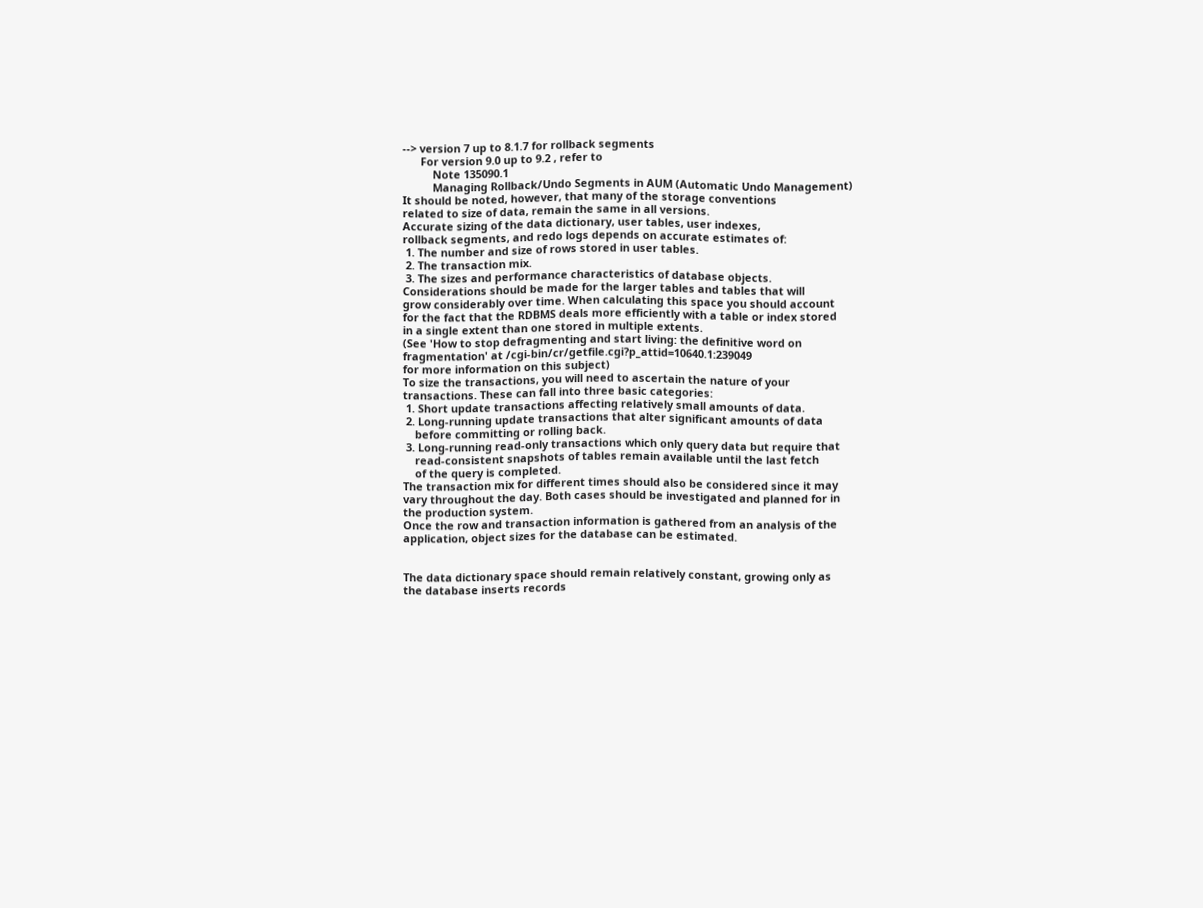--> version 7 up to 8.1.7 for rollback segments
      For version 9.0 up to 9.2 , refer to
          Note 135090.1
          Managing Rollback/Undo Segments in AUM (Automatic Undo Management)
It should be noted, however, that many of the storage conventions
related to size of data, remain the same in all versions.
Accurate sizing of the data dictionary, user tables, user indexes,
rollback segments, and redo logs depends on accurate estimates of:
 1. The number and size of rows stored in user tables.
 2. The transaction mix.
 3. The sizes and performance characteristics of database objects.
Considerations should be made for the larger tables and tables that will
grow considerably over time. When calculating this space you should account
for the fact that the RDBMS deals more efficiently with a table or index stored
in a single extent than one stored in multiple extents.
(See 'How to stop defragmenting and start living: the definitive word on
fragmentation' at /cgi-bin/cr/getfile.cgi?p_attid=10640.1:239049
for more information on this subject)
To size the transactions, you will need to ascertain the nature of your
transactions. These can fall into three basic categories:
 1. Short update transactions affecting relatively small amounts of data.
 2. Long-running update transactions that alter significant amounts of data
    before committing or rolling back.
 3. Long-running read-only transactions which only query data but require that
    read-consistent snapshots of tables remain available until the last fetch
    of the query is completed.
The transaction mix for different times should also be considered since it may
vary throughout the day. Both cases should be investigated and planned for in
the production system.
Once the row and transaction information is gathered from an analysis of the
application, object sizes for the database can be estimated.


The data dictionary space should remain relatively constant, growing only as
the database inserts records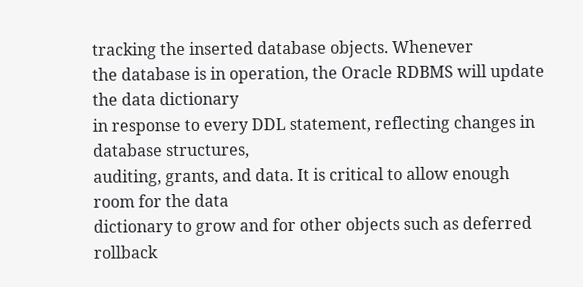tracking the inserted database objects. Whenever
the database is in operation, the Oracle RDBMS will update the data dictionary
in response to every DDL statement, reflecting changes in database structures,
auditing, grants, and data. It is critical to allow enough room for the data
dictionary to grow and for other objects such as deferred rollback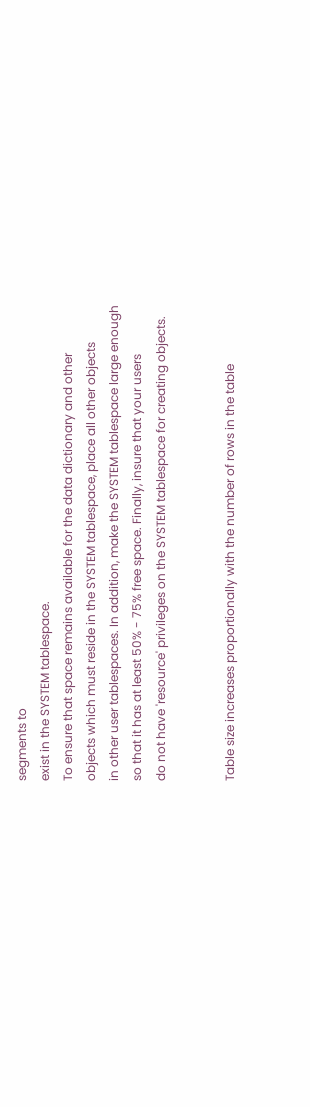segments to
exist in the SYSTEM tablespace.
To ensure that space remains available for the data dictionary and other
objects which must reside in the SYSTEM tablespace, place all other objects
in other user tablespaces. In addition, make the SYSTEM tablespace large enough
so that it has at least 50% - 75% free space. Finally, insure that your users
do not have 'resource' privileges on the SYSTEM tablespace for creating objects.


Table size increases proportionally with the number of rows in the table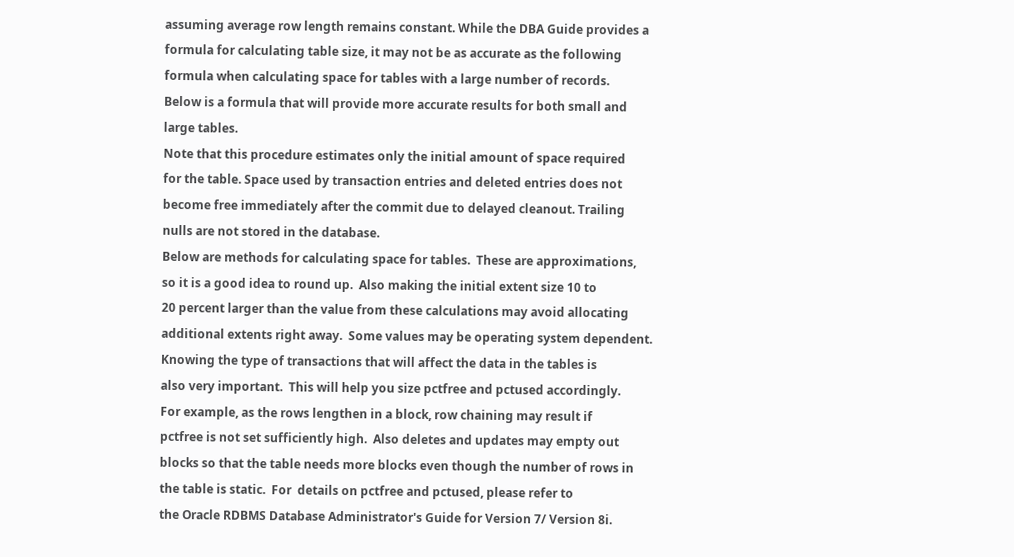assuming average row length remains constant. While the DBA Guide provides a
formula for calculating table size, it may not be as accurate as the following
formula when calculating space for tables with a large number of records.
Below is a formula that will provide more accurate results for both small and
large tables.
Note that this procedure estimates only the initial amount of space required
for the table. Space used by transaction entries and deleted entries does not
become free immediately after the commit due to delayed cleanout. Trailing
nulls are not stored in the database.
Below are methods for calculating space for tables.  These are approximations,
so it is a good idea to round up.  Also making the initial extent size 10 to
20 percent larger than the value from these calculations may avoid allocating
additional extents right away.  Some values may be operating system dependent.
Knowing the type of transactions that will affect the data in the tables is
also very important.  This will help you size pctfree and pctused accordingly.
For example, as the rows lengthen in a block, row chaining may result if
pctfree is not set sufficiently high.  Also deletes and updates may empty out
blocks so that the table needs more blocks even though the number of rows in
the table is static.  For  details on pctfree and pctused, please refer to
the Oracle RDBMS Database Administrator's Guide for Version 7/ Version 8i.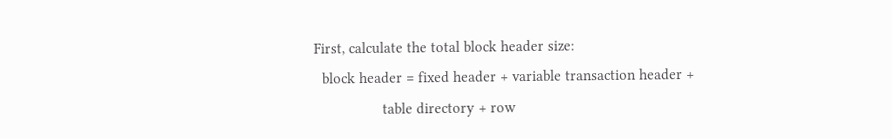First, calculate the total block header size:
  block header = fixed header + variable transaction header +
                 table directory + row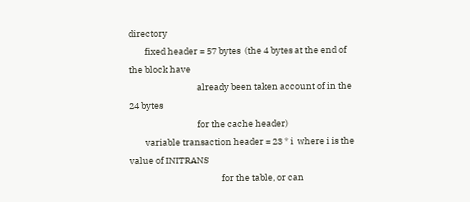directory
        fixed header = 57 bytes  (the 4 bytes at the end of the block have
                                  already been taken account of in the 24 bytes
                                  for the cache header)
        variable transaction header = 23 * i  where i is the value of INITRANS
                                              for the table, or can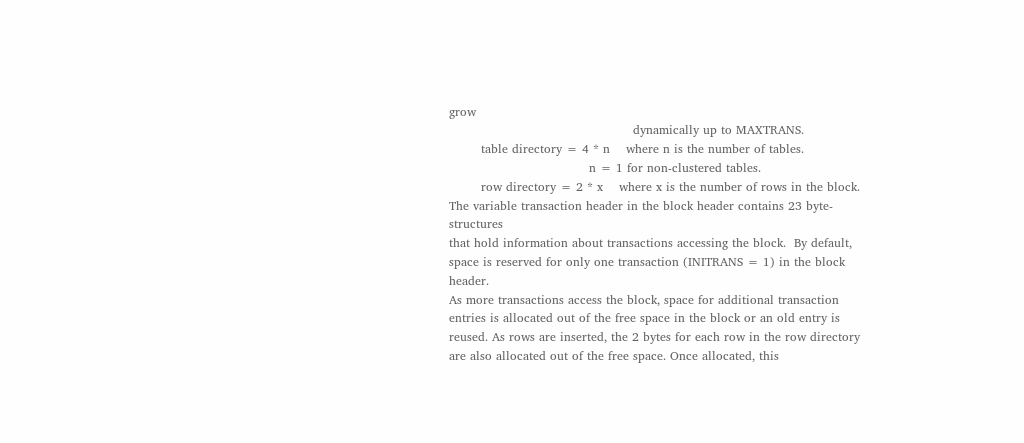grow
                                              dynamically up to MAXTRANS.
        table directory = 4 * n    where n is the number of tables.
                                   n = 1 for non-clustered tables.
        row directory = 2 * x    where x is the number of rows in the block.
The variable transaction header in the block header contains 23 byte-structures
that hold information about transactions accessing the block.  By default,
space is reserved for only one transaction (INITRANS = 1) in the block header.
As more transactions access the block, space for additional transaction
entries is allocated out of the free space in the block or an old entry is
reused. As rows are inserted, the 2 bytes for each row in the row directory
are also allocated out of the free space. Once allocated, this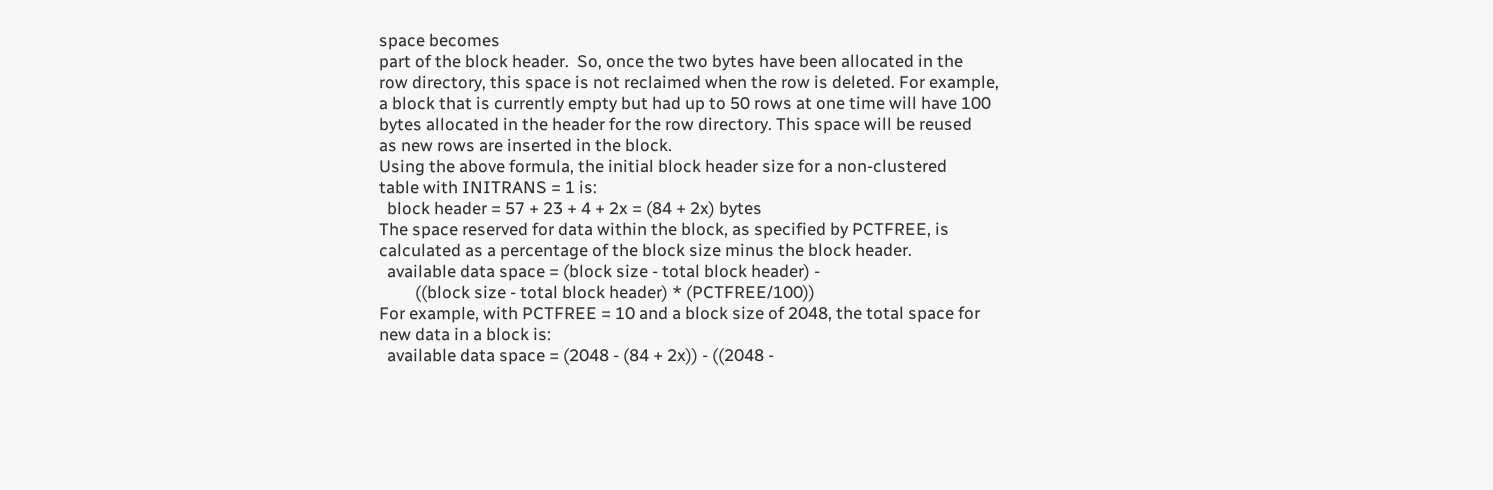space becomes
part of the block header.  So, once the two bytes have been allocated in the
row directory, this space is not reclaimed when the row is deleted. For example,
a block that is currently empty but had up to 50 rows at one time will have 100
bytes allocated in the header for the row directory. This space will be reused
as new rows are inserted in the block.
Using the above formula, the initial block header size for a non-clustered
table with INITRANS = 1 is:
  block header = 57 + 23 + 4 + 2x = (84 + 2x) bytes
The space reserved for data within the block, as specified by PCTFREE, is
calculated as a percentage of the block size minus the block header.
  available data space = (block size - total block header) -
         ((block size - total block header) * (PCTFREE/100))
For example, with PCTFREE = 10 and a block size of 2048, the total space for
new data in a block is:
  available data space = (2048 - (84 + 2x)) - ((2048 -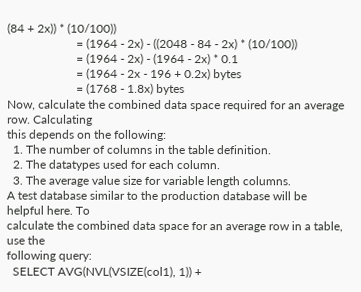(84 + 2x)) * (10/100))
                       = (1964 - 2x) - ((2048 - 84 - 2x) * (10/100))
                       = (1964 - 2x) - (1964 - 2x) * 0.1
                       = (1964 - 2x - 196 + 0.2x) bytes
                       = (1768 - 1.8x) bytes
Now, calculate the combined data space required for an average row. Calculating
this depends on the following:
  1. The number of columns in the table definition.
  2. The datatypes used for each column.
  3. The average value size for variable length columns.
A test database similar to the production database will be helpful here. To
calculate the combined data space for an average row in a table, use the
following query:
  SELECT AVG(NVL(VSIZE(col1), 1)) +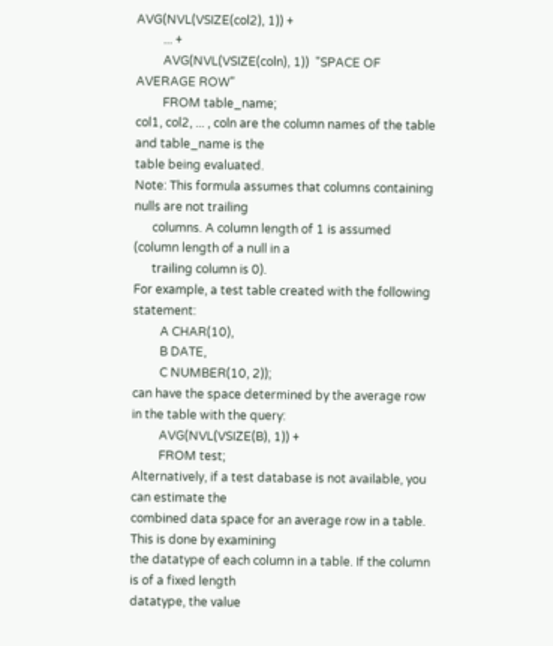AVG(NVL(VSIZE(col2), 1)) +
         ... +
         AVG(NVL(VSIZE(coln), 1))  "SPACE OF AVERAGE ROW"
         FROM table_name;
col1, col2, ... , coln are the column names of the table and table_name is the
table being evaluated.
Note: This formula assumes that columns containing nulls are not trailing
      columns. A column length of 1 is assumed (column length of a null in a
      trailing column is 0).
For example, a test table created with the following statement:
         A CHAR(10),
         B DATE,
         C NUMBER(10, 2));
can have the space determined by the average row in the table with the query:
         AVG(NVL(VSIZE(B), 1)) +
         FROM test;
Alternatively, if a test database is not available, you can estimate the
combined data space for an average row in a table. This is done by examining
the datatype of each column in a table. If the column is of a fixed length
datatype, the value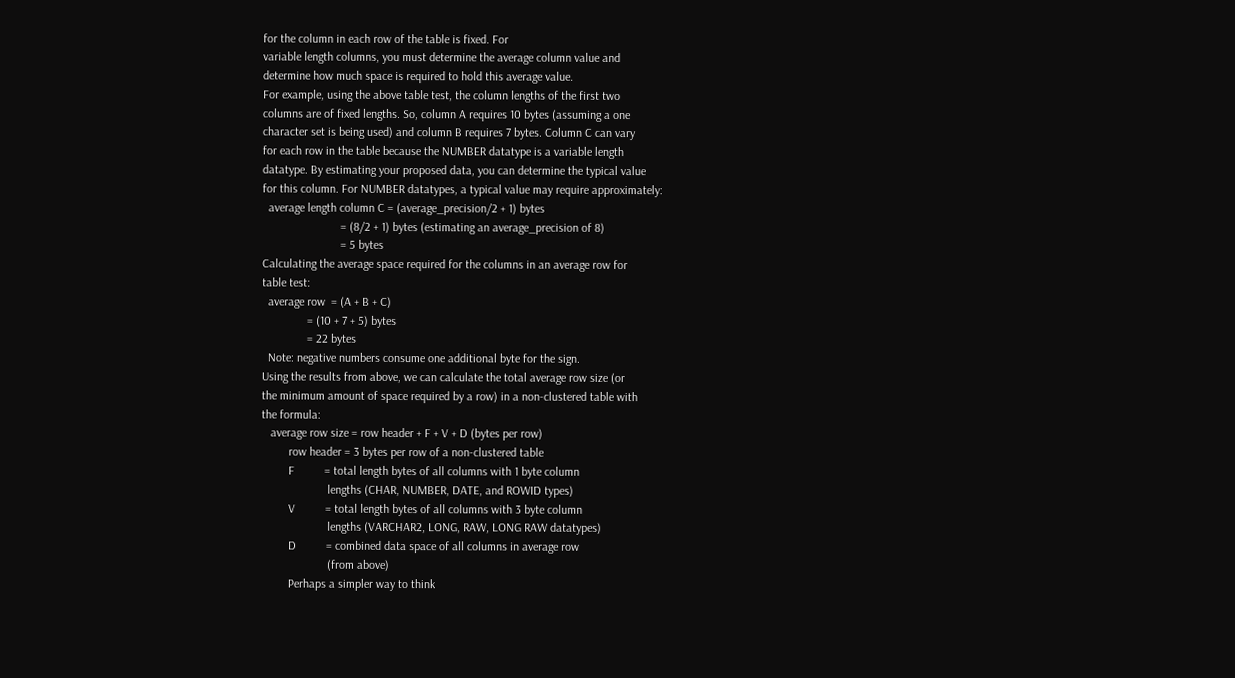for the column in each row of the table is fixed. For
variable length columns, you must determine the average column value and
determine how much space is required to hold this average value.
For example, using the above table test, the column lengths of the first two
columns are of fixed lengths. So, column A requires 10 bytes (assuming a one
character set is being used) and column B requires 7 bytes. Column C can vary
for each row in the table because the NUMBER datatype is a variable length
datatype. By estimating your proposed data, you can determine the typical value
for this column. For NUMBER datatypes, a typical value may require approximately:
  average length column C = (average_precision/2 + 1) bytes
                          = (8/2 + 1) bytes (estimating an average_precision of 8)
                          = 5 bytes
Calculating the average space required for the columns in an average row for
table test:
  average row  = (A + B + C)
               = (10 + 7 + 5) bytes
               = 22 bytes
  Note: negative numbers consume one additional byte for the sign.
Using the results from above, we can calculate the total average row size (or
the minimum amount of space required by a row) in a non-clustered table with
the formula:
   average row size = row header + F + V + D (bytes per row)
         row header = 3 bytes per row of a non-clustered table
         F          = total length bytes of all columns with 1 byte column
                      lengths (CHAR, NUMBER, DATE, and ROWID types)
         V          = total length bytes of all columns with 3 byte column
                      lengths (VARCHAR2, LONG, RAW, LONG RAW datatypes)
         D          = combined data space of all columns in average row
                      (from above)
         Perhaps a simpler way to think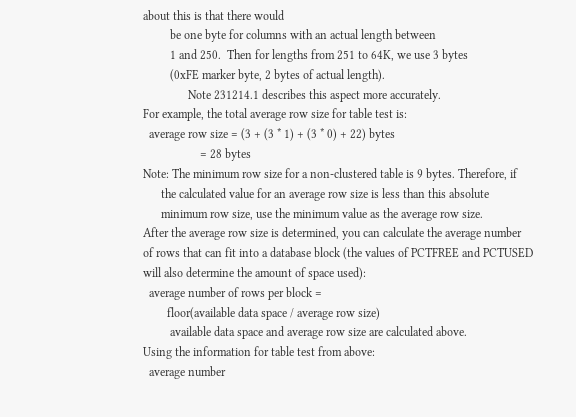about this is that there would
         be one byte for columns with an actual length between
         1 and 250.  Then for lengths from 251 to 64K, we use 3 bytes
         (0xFE marker byte, 2 bytes of actual length).
               Note 231214.1 describes this aspect more accurately.
For example, the total average row size for table test is:
  average row size = (3 + (3 * 1) + (3 * 0) + 22) bytes
                   = 28 bytes
Note: The minimum row size for a non-clustered table is 9 bytes. Therefore, if
      the calculated value for an average row size is less than this absolute
      minimum row size, use the minimum value as the average row size.
After the average row size is determined, you can calculate the average number
of rows that can fit into a database block (the values of PCTFREE and PCTUSED
will also determine the amount of space used):
  average number of rows per block =
        floor(available data space / average row size)
         available data space and average row size are calculated above.
Using the information for table test from above:
  average number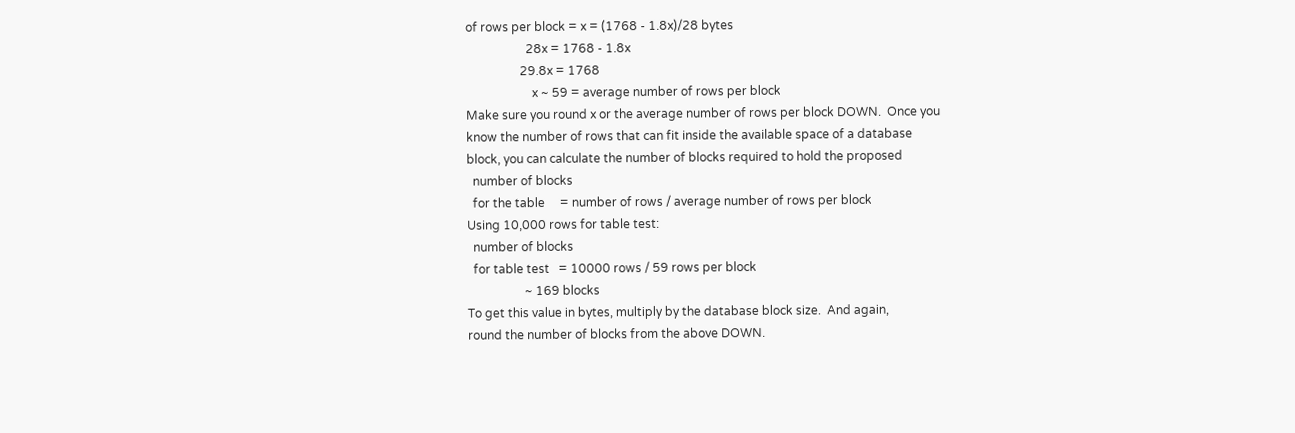of rows per block = x = (1768 - 1.8x)/28 bytes
                    28x = 1768 - 1.8x
                  29.8x = 1768
                      x ~ 59 = average number of rows per block
Make sure you round x or the average number of rows per block DOWN.  Once you
know the number of rows that can fit inside the available space of a database
block, you can calculate the number of blocks required to hold the proposed
  number of blocks
  for the table     = number of rows / average number of rows per block
Using 10,000 rows for table test:
  number of blocks
  for table test   = 10000 rows / 59 rows per block
                   ~ 169 blocks
To get this value in bytes, multiply by the database block size.  And again,
round the number of blocks from the above DOWN.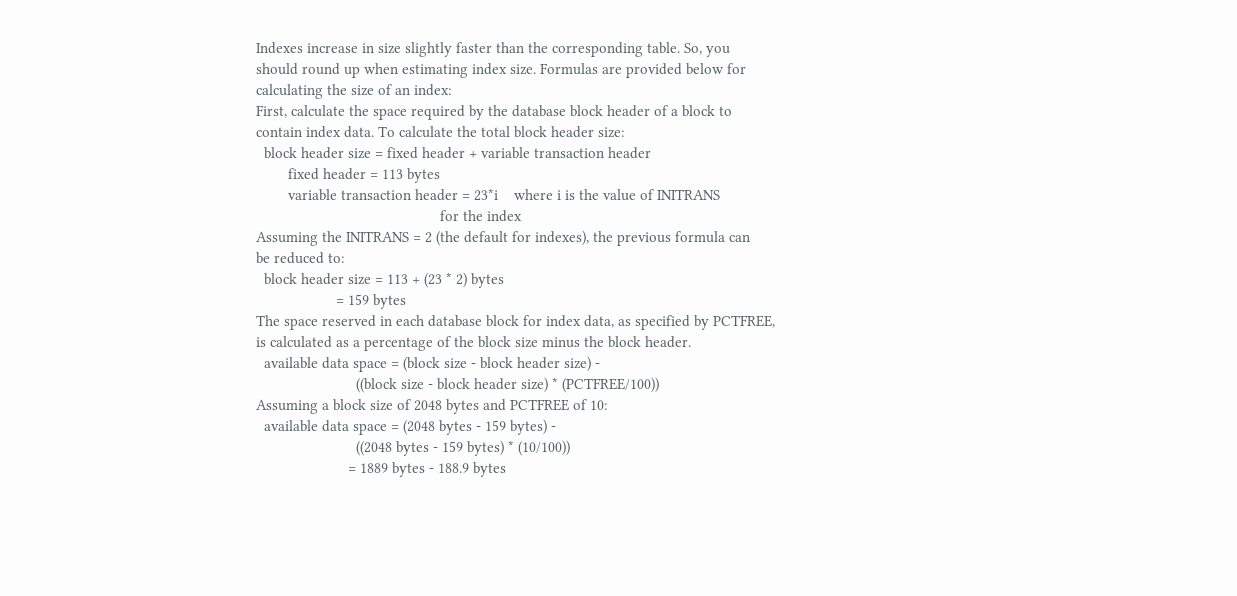Indexes increase in size slightly faster than the corresponding table. So, you
should round up when estimating index size. Formulas are provided below for
calculating the size of an index:
First, calculate the space required by the database block header of a block to
contain index data. To calculate the total block header size:
  block header size = fixed header + variable transaction header
        fixed header = 113 bytes
        variable transaction header = 23*i    where i is the value of INITRANS
                                              for the index
Assuming the INITRANS = 2 (the default for indexes), the previous formula can
be reduced to:
  block header size = 113 + (23 * 2) bytes
                    = 159 bytes
The space reserved in each database block for index data, as specified by PCTFREE,
is calculated as a percentage of the block size minus the block header.
  available data space = (block size - block header size) -
                         ((block size - block header size) * (PCTFREE/100))
Assuming a block size of 2048 bytes and PCTFREE of 10:
  available data space = (2048 bytes - 159 bytes) -
                         ((2048 bytes - 159 bytes) * (10/100))
                       = 1889 bytes - 188.9 bytes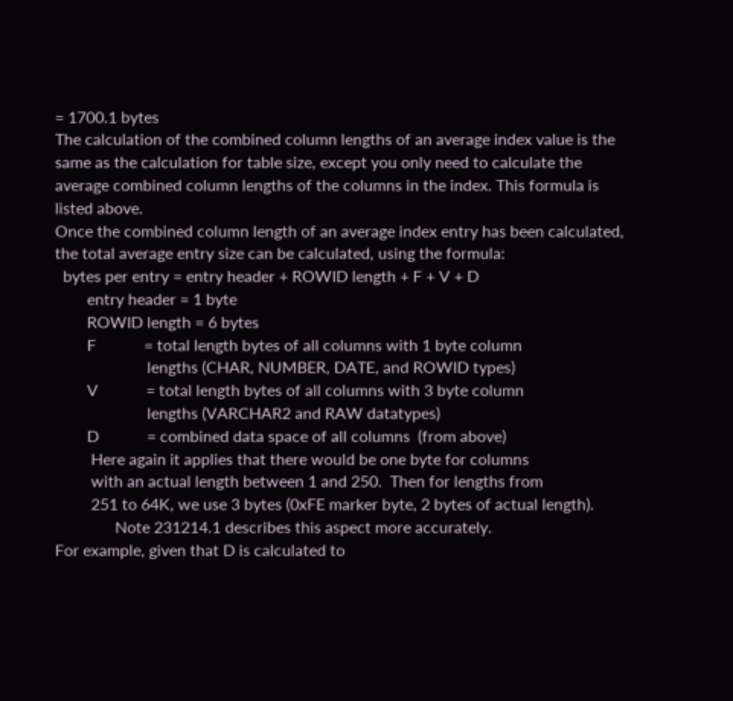= 1700.1 bytes
The calculation of the combined column lengths of an average index value is the
same as the calculation for table size, except you only need to calculate the
average combined column lengths of the columns in the index. This formula is
listed above.
Once the combined column length of an average index entry has been calculated,
the total average entry size can be calculated, using the formula:
  bytes per entry = entry header + ROWID length + F + V + D
        entry header = 1 byte
        ROWID length = 6 bytes
        F            = total length bytes of all columns with 1 byte column
                       lengths (CHAR, NUMBER, DATE, and ROWID types)
        V            = total length bytes of all columns with 3 byte column
                       lengths (VARCHAR2 and RAW datatypes)
        D            = combined data space of all columns  (from above)
         Here again it applies that there would be one byte for columns
         with an actual length between 1 and 250.  Then for lengths from
         251 to 64K, we use 3 bytes (0xFE marker byte, 2 bytes of actual length).
               Note 231214.1 describes this aspect more accurately.
For example, given that D is calculated to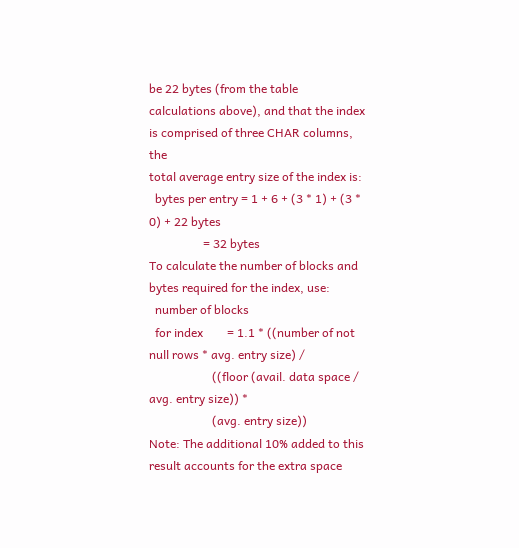be 22 bytes (from the table
calculations above), and that the index is comprised of three CHAR columns, the
total average entry size of the index is:
  bytes per entry = 1 + 6 + (3 * 1) + (3 * 0) + 22 bytes
                  = 32 bytes
To calculate the number of blocks and bytes required for the index, use:
  number of blocks
  for index        = 1.1 * ((number of not null rows * avg. entry size) /
                     ((floor (avail. data space / avg. entry size)) *
                     (avg. entry size))
Note: The additional 10% added to this result accounts for the extra space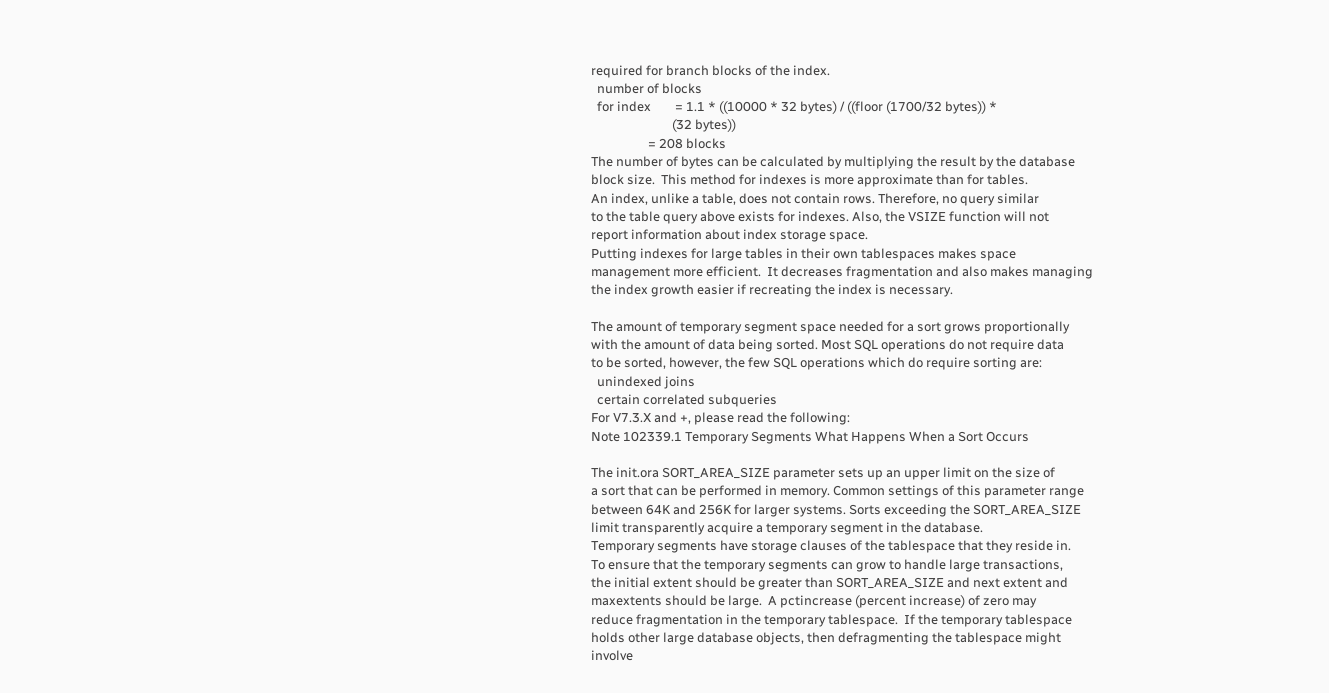required for branch blocks of the index.
  number of blocks
  for index        = 1.1 * ((10000 * 32 bytes) / ((floor (1700/32 bytes)) *
                           (32 bytes))
                   = 208 blocks
The number of bytes can be calculated by multiplying the result by the database
block size.  This method for indexes is more approximate than for tables.
An index, unlike a table, does not contain rows. Therefore, no query similar
to the table query above exists for indexes. Also, the VSIZE function will not
report information about index storage space.
Putting indexes for large tables in their own tablespaces makes space
management more efficient.  It decreases fragmentation and also makes managing
the index growth easier if recreating the index is necessary.

The amount of temporary segment space needed for a sort grows proportionally
with the amount of data being sorted. Most SQL operations do not require data
to be sorted, however, the few SQL operations which do require sorting are:
  unindexed joins
  certain correlated subqueries
For V7.3.X and +, please read the following:
Note 102339.1 Temporary Segments What Happens When a Sort Occurs

The init.ora SORT_AREA_SIZE parameter sets up an upper limit on the size of
a sort that can be performed in memory. Common settings of this parameter range
between 64K and 256K for larger systems. Sorts exceeding the SORT_AREA_SIZE
limit transparently acquire a temporary segment in the database.
Temporary segments have storage clauses of the tablespace that they reside in.
To ensure that the temporary segments can grow to handle large transactions,
the initial extent should be greater than SORT_AREA_SIZE and next extent and
maxextents should be large.  A pctincrease (percent increase) of zero may
reduce fragmentation in the temporary tablespace.  If the temporary tablespace
holds other large database objects, then defragmenting the tablespace might
involve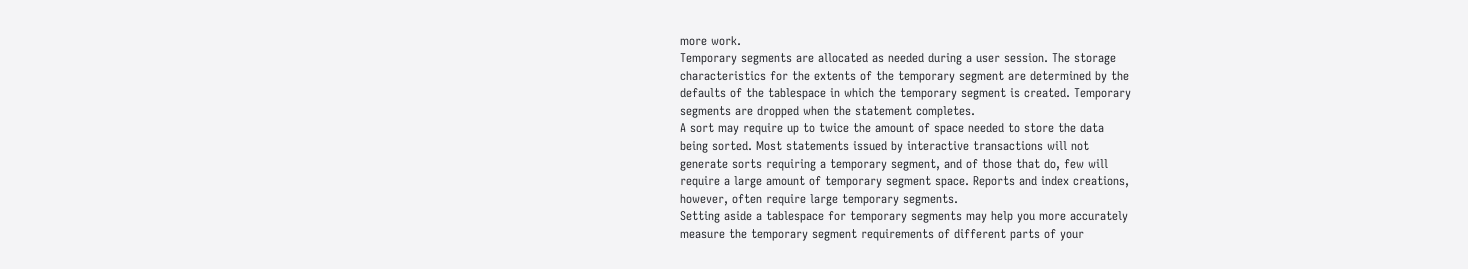more work.
Temporary segments are allocated as needed during a user session. The storage
characteristics for the extents of the temporary segment are determined by the
defaults of the tablespace in which the temporary segment is created. Temporary
segments are dropped when the statement completes.
A sort may require up to twice the amount of space needed to store the data
being sorted. Most statements issued by interactive transactions will not
generate sorts requiring a temporary segment, and of those that do, few will
require a large amount of temporary segment space. Reports and index creations,
however, often require large temporary segments.
Setting aside a tablespace for temporary segments may help you more accurately
measure the temporary segment requirements of different parts of your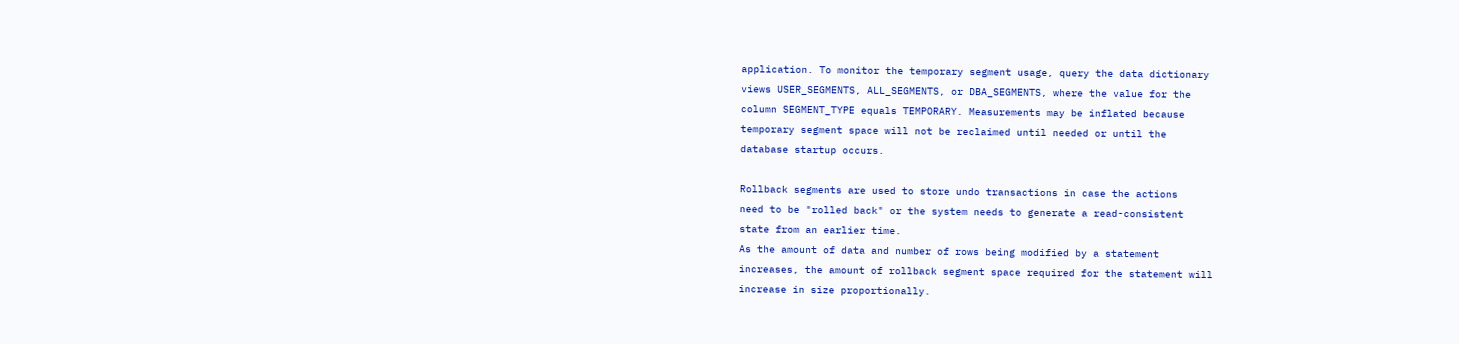application. To monitor the temporary segment usage, query the data dictionary
views USER_SEGMENTS, ALL_SEGMENTS, or DBA_SEGMENTS, where the value for the
column SEGMENT_TYPE equals TEMPORARY. Measurements may be inflated because
temporary segment space will not be reclaimed until needed or until the
database startup occurs.

Rollback segments are used to store undo transactions in case the actions
need to be "rolled back" or the system needs to generate a read-consistent
state from an earlier time.
As the amount of data and number of rows being modified by a statement
increases, the amount of rollback segment space required for the statement will
increase in size proportionally.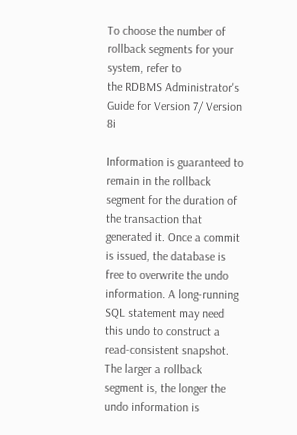To choose the number of rollback segments for your system, refer to
the RDBMS Administrator's Guide for Version 7/ Version 8i

Information is guaranteed to remain in the rollback segment for the duration of
the transaction that generated it. Once a commit is issued, the database is
free to overwrite the undo information. A long-running SQL statement may need
this undo to construct a read-consistent snapshot. The larger a rollback
segment is, the longer the undo information is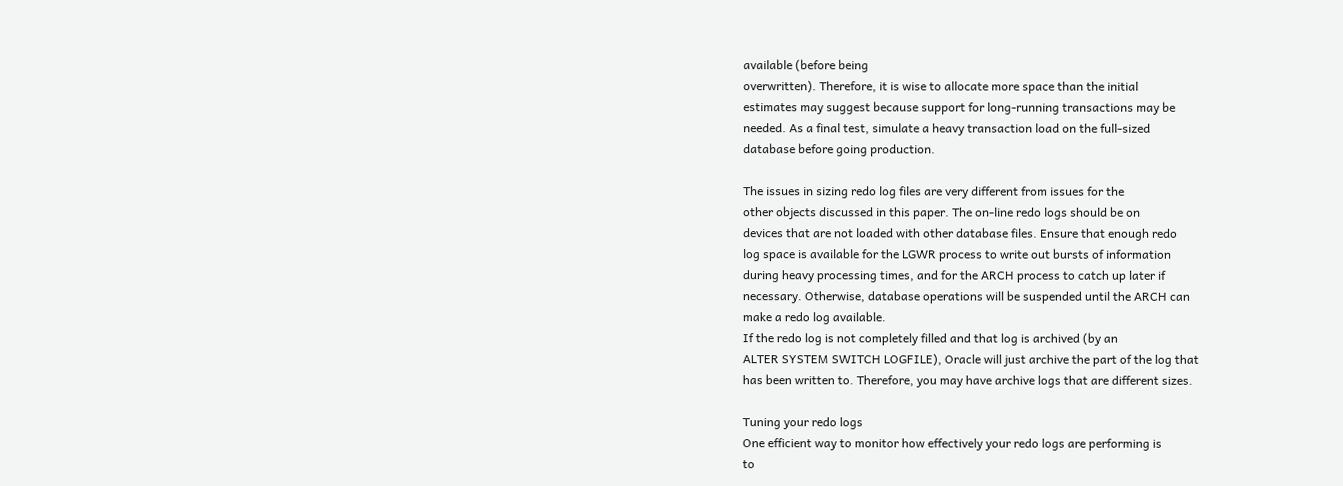available (before being
overwritten). Therefore, it is wise to allocate more space than the initial
estimates may suggest because support for long-running transactions may be
needed. As a final test, simulate a heavy transaction load on the full-sized
database before going production.

The issues in sizing redo log files are very different from issues for the
other objects discussed in this paper. The on-line redo logs should be on
devices that are not loaded with other database files. Ensure that enough redo
log space is available for the LGWR process to write out bursts of information
during heavy processing times, and for the ARCH process to catch up later if
necessary. Otherwise, database operations will be suspended until the ARCH can
make a redo log available.
If the redo log is not completely filled and that log is archived (by an
ALTER SYSTEM SWITCH LOGFILE), Oracle will just archive the part of the log that
has been written to. Therefore, you may have archive logs that are different sizes.

Tuning your redo logs
One efficient way to monitor how effectively your redo logs are performing is
to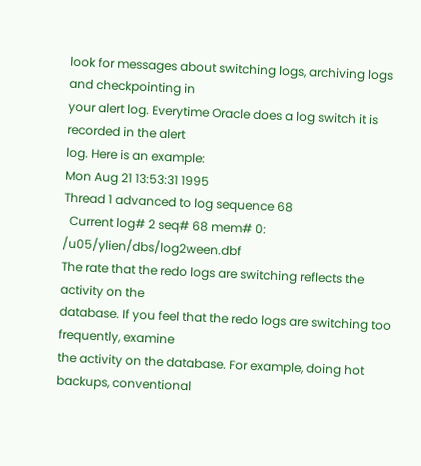look for messages about switching logs, archiving logs and checkpointing in
your alert log. Everytime Oracle does a log switch it is recorded in the alert
log. Here is an example:
Mon Aug 21 13:53:31 1995
Thread 1 advanced to log sequence 68
  Current log# 2 seq# 68 mem# 0: /u05/ylien/dbs/log2ween.dbf
The rate that the redo logs are switching reflects the activity on the
database. If you feel that the redo logs are switching too frequently, examine
the activity on the database. For example, doing hot backups, conventional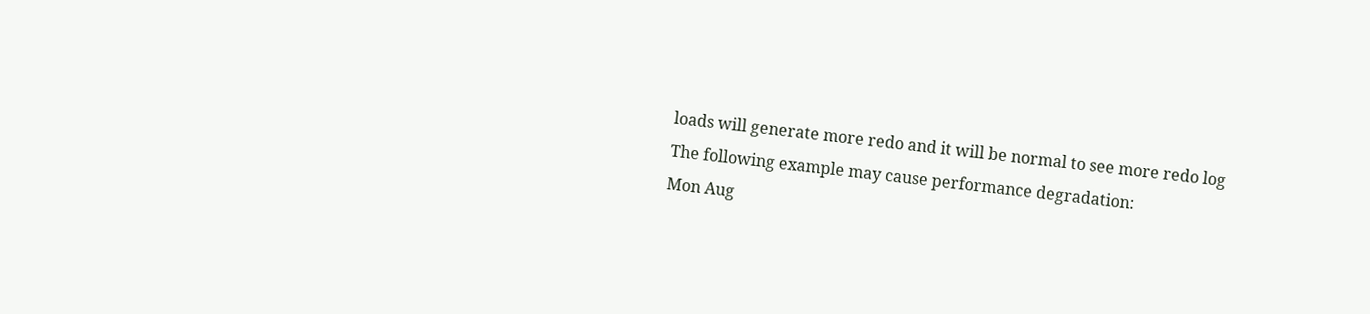loads will generate more redo and it will be normal to see more redo log
The following example may cause performance degradation:
Mon Aug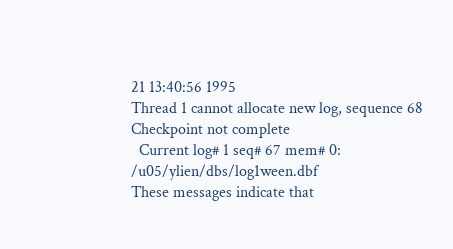21 13:40:56 1995
Thread 1 cannot allocate new log, sequence 68
Checkpoint not complete
  Current log# 1 seq# 67 mem# 0: /u05/ylien/dbs/log1ween.dbf
These messages indicate that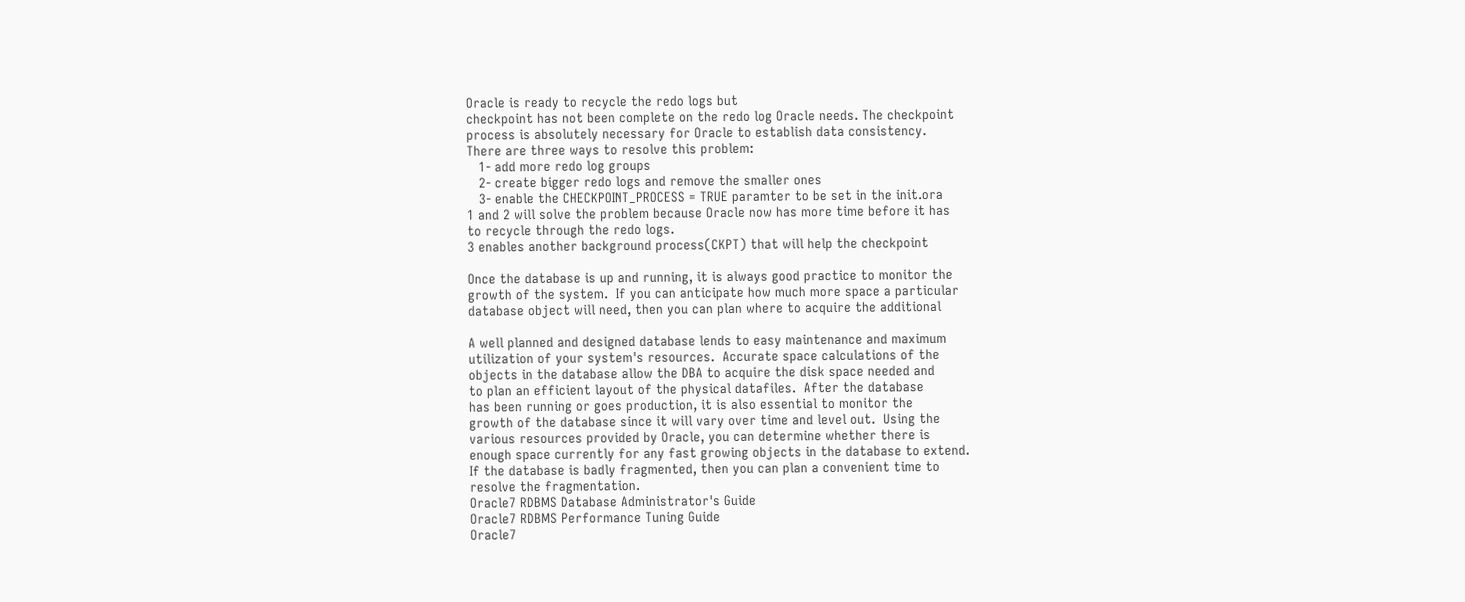Oracle is ready to recycle the redo logs but
checkpoint has not been complete on the redo log Oracle needs. The checkpoint
process is absolutely necessary for Oracle to establish data consistency.
There are three ways to resolve this problem:
   1- add more redo log groups
   2- create bigger redo logs and remove the smaller ones
   3- enable the CHECKPOINT_PROCESS = TRUE paramter to be set in the init.ora
1 and 2 will solve the problem because Oracle now has more time before it has
to recycle through the redo logs.
3 enables another background process(CKPT) that will help the checkpoint

Once the database is up and running, it is always good practice to monitor the
growth of the system.  If you can anticipate how much more space a particular
database object will need, then you can plan where to acquire the additional

A well planned and designed database lends to easy maintenance and maximum
utilization of your system's resources.  Accurate space calculations of the
objects in the database allow the DBA to acquire the disk space needed and
to plan an efficient layout of the physical datafiles.  After the database
has been running or goes production, it is also essential to monitor the
growth of the database since it will vary over time and level out.  Using the
various resources provided by Oracle, you can determine whether there is
enough space currently for any fast growing objects in the database to extend.
If the database is badly fragmented, then you can plan a convenient time to
resolve the fragmentation.
Oracle7 RDBMS Database Administrator's Guide
Oracle7 RDBMS Performance Tuning Guide
Oracle7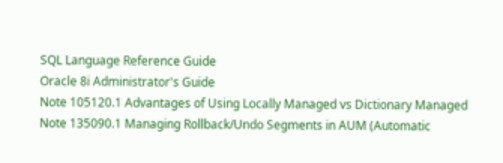SQL Language Reference Guide
Oracle 8i Administrator's Guide
Note 105120.1 Advantages of Using Locally Managed vs Dictionary Managed
Note 135090.1 Managing Rollback/Undo Segments in AUM (Automatic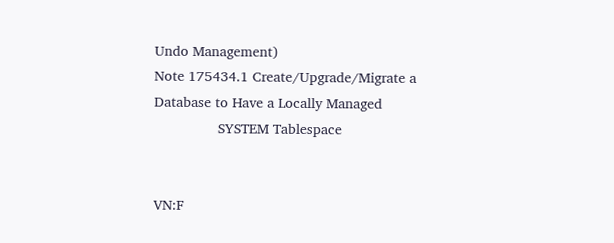Undo Management)
Note 175434.1 Create/Upgrade/Migrate a Database to Have a Locally Managed
                SYSTEM Tablespace


VN:F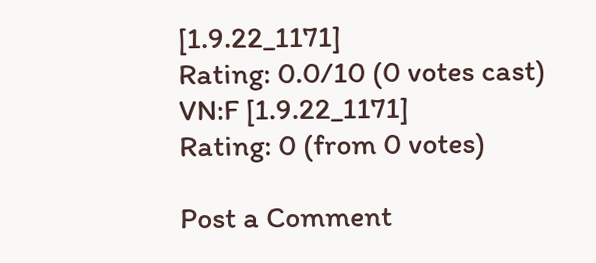[1.9.22_1171]
Rating: 0.0/10 (0 votes cast)
VN:F [1.9.22_1171]
Rating: 0 (from 0 votes)

Post a Comment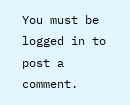You must be logged in to post a comment.